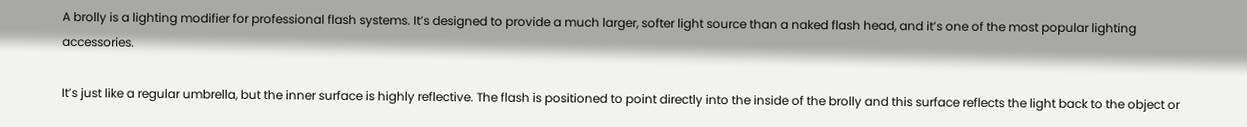A brolly is a lighting modifier for professional flash systems. It’s designed to provide a much larger, softer light source than a naked flash head, and it’s one of the most popular lighting accessories.

It’s just like a regular umbrella, but the inner surface is highly reflective. The flash is positioned to point directly into the inside of the brolly and this surface reflects the light back to the object or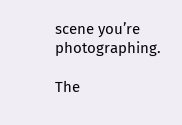scene you’re photographing.

The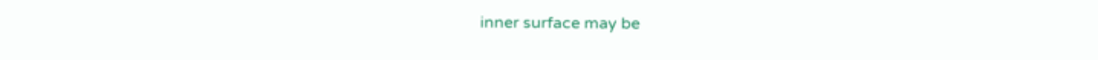inner surface may be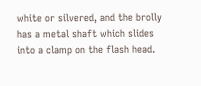white or silvered, and the brolly has a metal shaft which slides into a clamp on the flash head.